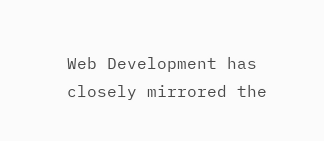Web Development has closely mirrored the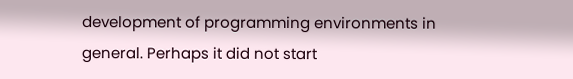development of programming environments in general. Perhaps it did not start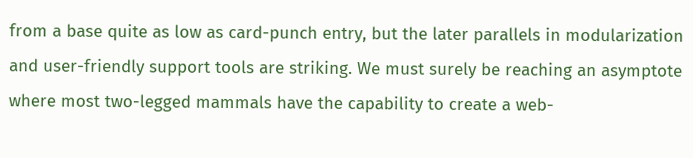from a base quite as low as card-punch entry, but the later parallels in modularization and user-friendly support tools are striking. We must surely be reaching an asymptote where most two-legged mammals have the capability to create a web-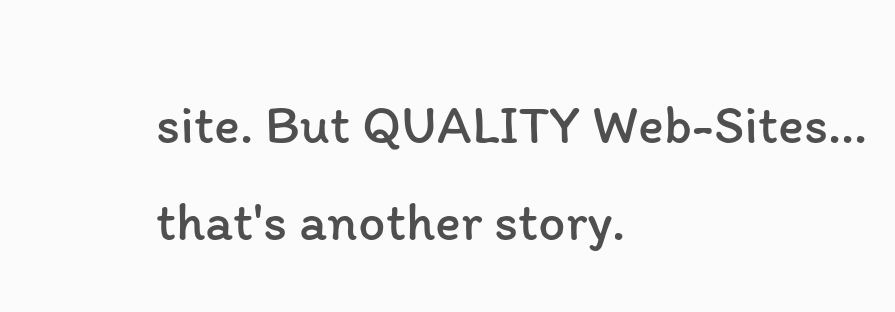site. But QUALITY Web-Sites... that's another story.